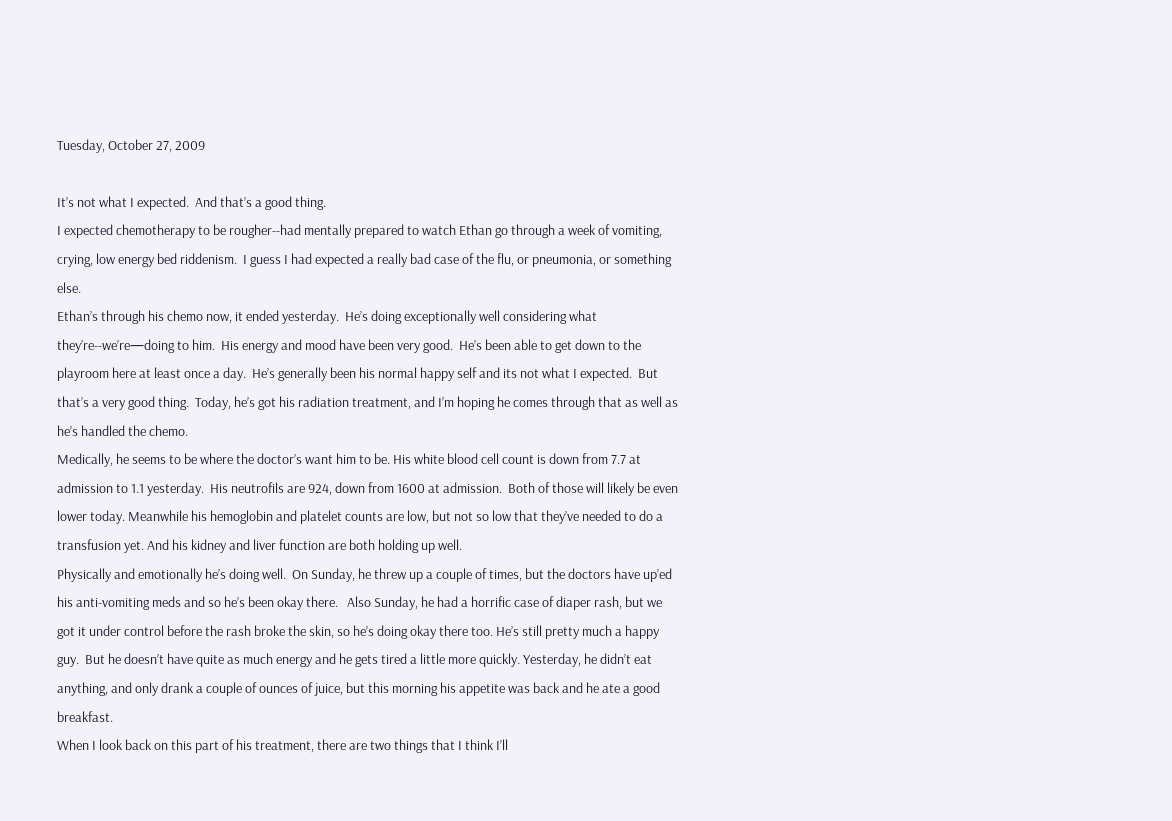Tuesday, October 27, 2009

It’s not what I expected.  And that’s a good thing.
I expected chemotherapy to be rougher--had mentally prepared to watch Ethan go through a week of vomiting, crying, low energy bed riddenism.  I guess I had expected a really bad case of the flu, or pneumonia, or something else.
Ethan’s through his chemo now, it ended yesterday.  He’s doing exceptionally well considering what they’re--we’re—doing to him.  His energy and mood have been very good.  He’s been able to get down to the playroom here at least once a day.  He’s generally been his normal happy self and its not what I expected.  But that’s a very good thing.  Today, he’s got his radiation treatment, and I’m hoping he comes through that as well as he’s handled the chemo.
Medically, he seems to be where the doctor’s want him to be. His white blood cell count is down from 7.7 at admission to 1.1 yesterday.  His neutrofils are 924, down from 1600 at admission.  Both of those will likely be even lower today. Meanwhile his hemoglobin and platelet counts are low, but not so low that they’ve needed to do a transfusion yet. And his kidney and liver function are both holding up well.
Physically and emotionally he’s doing well.  On Sunday, he threw up a couple of times, but the doctors have up’ed his anti-vomiting meds and so he’s been okay there.   Also Sunday, he had a horrific case of diaper rash, but we got it under control before the rash broke the skin, so he’s doing okay there too. He’s still pretty much a happy guy.  But he doesn’t have quite as much energy and he gets tired a little more quickly. Yesterday, he didn’t eat anything, and only drank a couple of ounces of juice, but this morning his appetite was back and he ate a good breakfast.
When I look back on this part of his treatment, there are two things that I think I’ll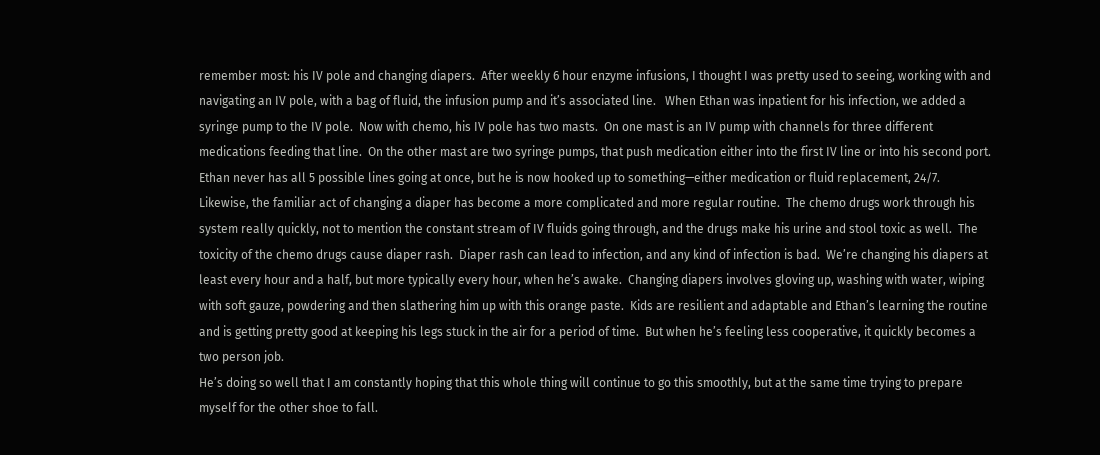remember most: his IV pole and changing diapers.  After weekly 6 hour enzyme infusions, I thought I was pretty used to seeing, working with and navigating an IV pole, with a bag of fluid, the infusion pump and it’s associated line.   When Ethan was inpatient for his infection, we added a syringe pump to the IV pole.  Now with chemo, his IV pole has two masts.  On one mast is an IV pump with channels for three different medications feeding that line.  On the other mast are two syringe pumps, that push medication either into the first IV line or into his second port.  Ethan never has all 5 possible lines going at once, but he is now hooked up to something—either medication or fluid replacement, 24/7.
Likewise, the familiar act of changing a diaper has become a more complicated and more regular routine.  The chemo drugs work through his system really quickly, not to mention the constant stream of IV fluids going through, and the drugs make his urine and stool toxic as well.  The toxicity of the chemo drugs cause diaper rash.  Diaper rash can lead to infection, and any kind of infection is bad.  We’re changing his diapers at least every hour and a half, but more typically every hour, when he’s awake.  Changing diapers involves gloving up, washing with water, wiping with soft gauze, powdering and then slathering him up with this orange paste.  Kids are resilient and adaptable and Ethan’s learning the routine and is getting pretty good at keeping his legs stuck in the air for a period of time.  But when he’s feeling less cooperative, it quickly becomes a two person job.
He’s doing so well that I am constantly hoping that this whole thing will continue to go this smoothly, but at the same time trying to prepare myself for the other shoe to fall.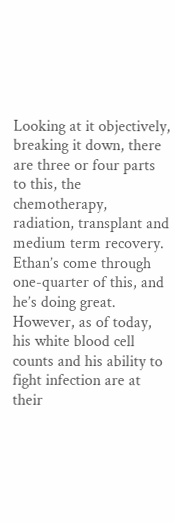Looking at it objectively, breaking it down, there are three or four parts to this, the chemotherapy, radiation, transplant and medium term recovery.  Ethan’s come through one-quarter of this, and he’s doing great. However, as of today, his white blood cell counts and his ability to fight infection are at their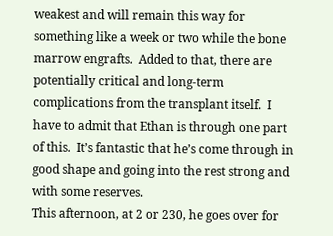weakest and will remain this way for something like a week or two while the bone marrow engrafts.  Added to that, there are potentially critical and long-term complications from the transplant itself.  I have to admit that Ethan is through one part of this.  It’s fantastic that he’s come through in good shape and going into the rest strong and with some reserves.
This afternoon, at 2 or 230, he goes over for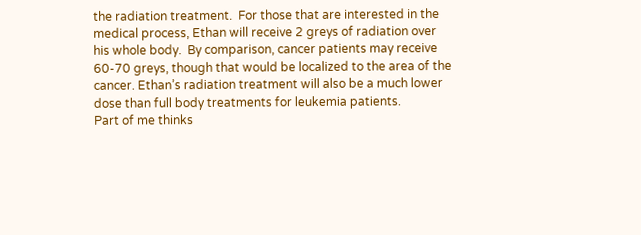the radiation treatment.  For those that are interested in the medical process, Ethan will receive 2 greys of radiation over his whole body.  By comparison, cancer patients may receive 60-70 greys, though that would be localized to the area of the cancer. Ethan’s radiation treatment will also be a much lower dose than full body treatments for leukemia patients.
Part of me thinks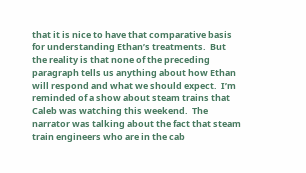that it is nice to have that comparative basis for understanding Ethan’s treatments.  But the reality is that none of the preceding paragraph tells us anything about how Ethan will respond and what we should expect.  I’m reminded of a show about steam trains that Caleb was watching this weekend.  The narrator was talking about the fact that steam train engineers who are in the cab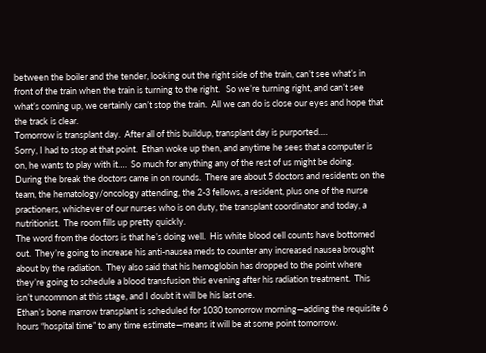between the boiler and the tender, looking out the right side of the train, can’t see what’s in front of the train when the train is turning to the right.   So we’re turning right, and can’t see what’s coming up, we certainly can’t stop the train.  All we can do is close our eyes and hope that the track is clear.
Tomorrow is transplant day.  After all of this buildup, transplant day is purported….
Sorry, I had to stop at that point.  Ethan woke up then, and anytime he sees that a computer is on, he wants to play with it….  So much for anything any of the rest of us might be doing.
During the break the doctors came in on rounds.  There are about 5 doctors and residents on the team, the hematology/oncology attending, the 2-3 fellows, a resident, plus one of the nurse practioners, whichever of our nurses who is on duty, the transplant coordinator and today, a nutritionist.  The room fills up pretty quickly.
The word from the doctors is that he’s doing well.  His white blood cell counts have bottomed out.  They’re going to increase his anti-nausea meds to counter any increased nausea brought about by the radiation.  They also said that his hemoglobin has dropped to the point where they’re going to schedule a blood transfusion this evening after his radiation treatment.  This isn’t uncommon at this stage, and I doubt it will be his last one.
Ethan’s bone marrow transplant is scheduled for 1030 tomorrow morning—adding the requisite 6 hours “hospital time” to any time estimate—means it will be at some point tomorrow.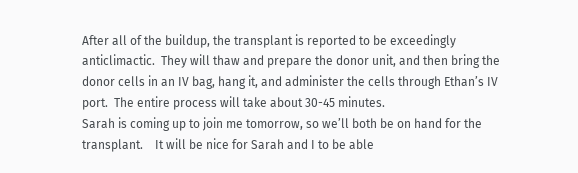After all of the buildup, the transplant is reported to be exceedingly anticlimactic.  They will thaw and prepare the donor unit, and then bring the donor cells in an IV bag, hang it, and administer the cells through Ethan’s IV port.  The entire process will take about 30-45 minutes.
Sarah is coming up to join me tomorrow, so we’ll both be on hand for the transplant.    It will be nice for Sarah and I to be able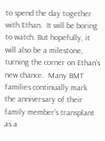to spend the day together with Ethan.  It will be boring to watch. But hopefully, it will also be a milestone, turning the corner on Ethan’s new chance.  Many BMT families continually mark the anniversary of their family member’s transplant as a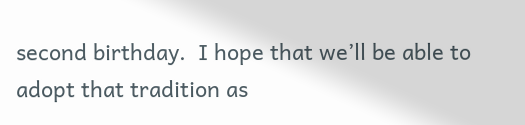second birthday.  I hope that we’ll be able to adopt that tradition as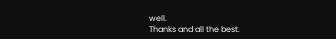well.
Thanks and all the best.